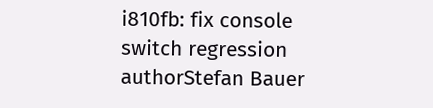i810fb: fix console switch regression
authorStefan Bauer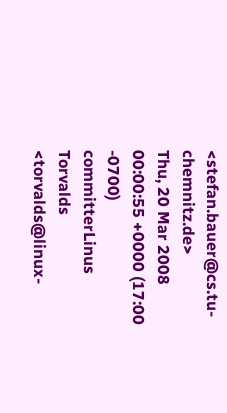<stefan.bauer@cs.tu-chemnitz.de>
Thu, 20 Mar 2008 00:00:55 +0000 (17:00 -0700)
committerLinus Torvalds <torvalds@linux-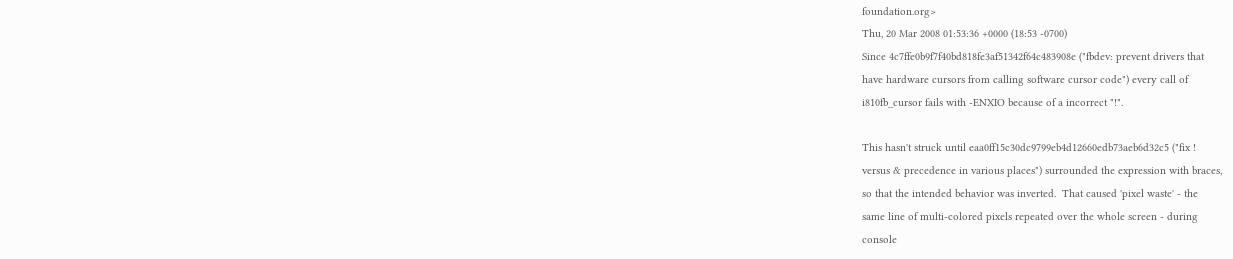foundation.org>
Thu, 20 Mar 2008 01:53:36 +0000 (18:53 -0700)
Since 4c7ffe0b9f7f40bd818fe3af51342f64c483908e ("fbdev: prevent drivers that
have hardware cursors from calling software cursor code") every call of
i810fb_cursor fails with -ENXIO because of a incorrect "!".

This hasn't struck until eaa0ff15c30dc9799eb4d12660edb73aeb6d32c5 ("fix !
versus & precedence in various places") surrounded the expression with braces,
so that the intended behavior was inverted.  That caused 'pixel waste' - the
same line of multi-colored pixels repeated over the whole screen - during
console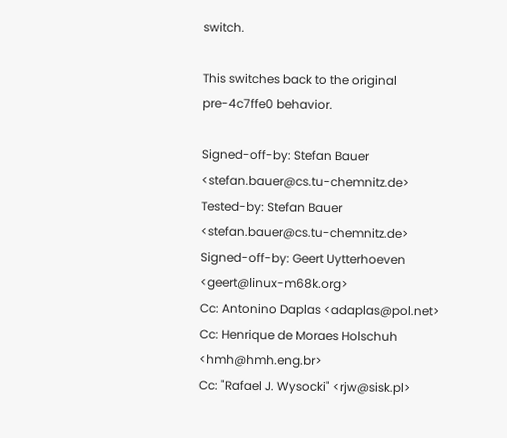switch.

This switches back to the original pre-4c7ffe0 behavior.

Signed-off-by: Stefan Bauer <stefan.bauer@cs.tu-chemnitz.de>
Tested-by: Stefan Bauer <stefan.bauer@cs.tu-chemnitz.de>
Signed-off-by: Geert Uytterhoeven <geert@linux-m68k.org>
Cc: Antonino Daplas <adaplas@pol.net>
Cc: Henrique de Moraes Holschuh <hmh@hmh.eng.br>
Cc: "Rafael J. Wysocki" <rjw@sisk.pl>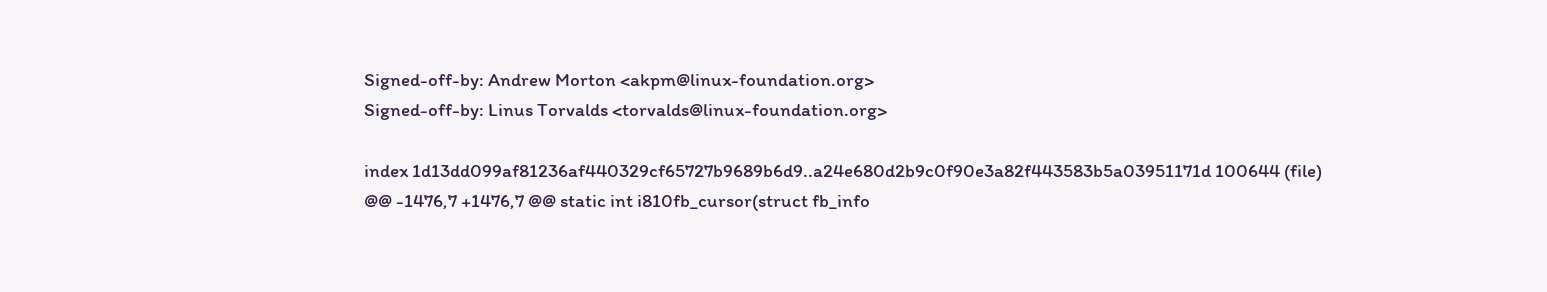Signed-off-by: Andrew Morton <akpm@linux-foundation.org>
Signed-off-by: Linus Torvalds <torvalds@linux-foundation.org>

index 1d13dd099af81236af440329cf65727b9689b6d9..a24e680d2b9c0f90e3a82f443583b5a03951171d 100644 (file)
@@ -1476,7 +1476,7 @@ static int i810fb_cursor(struct fb_info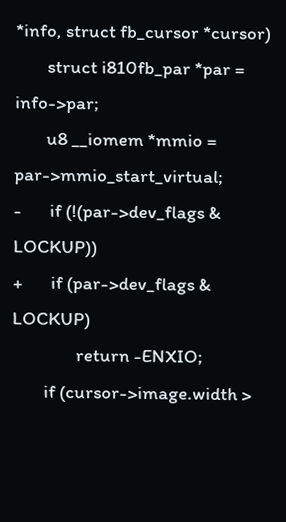*info, struct fb_cursor *cursor)
        struct i810fb_par *par = info->par;
        u8 __iomem *mmio = par->mmio_start_virtual;
-       if (!(par->dev_flags & LOCKUP))
+       if (par->dev_flags & LOCKUP)
                return -ENXIO;
        if (cursor->image.width >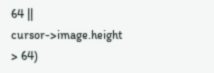64 || cursor->image.height > 64)